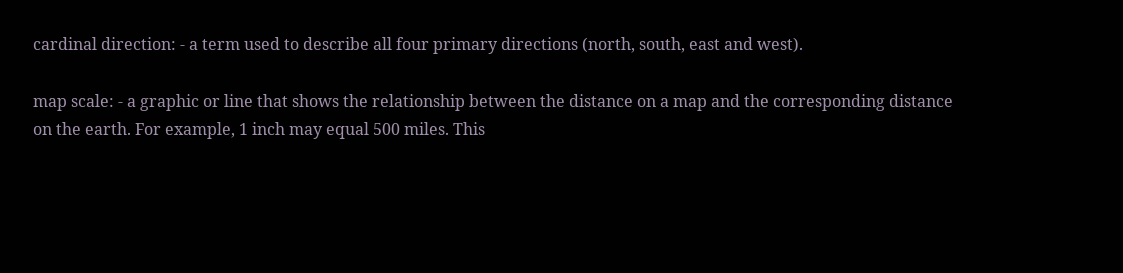cardinal direction: - a term used to describe all four primary directions (north, south, east and west).

map scale: - a graphic or line that shows the relationship between the distance on a map and the corresponding distance on the earth. For example, 1 inch may equal 500 miles. This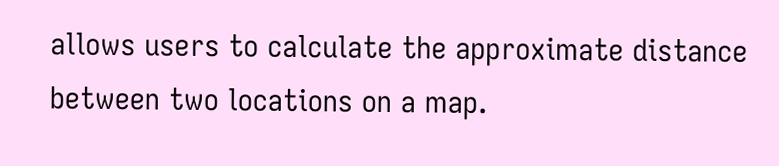allows users to calculate the approximate distance between two locations on a map.